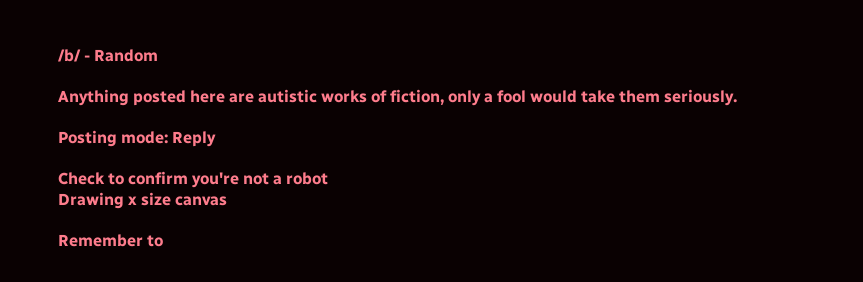/b/ - Random

Anything posted here are autistic works of fiction, only a fool would take them seriously.

Posting mode: Reply

Check to confirm you're not a robot
Drawing x size canvas

Remember to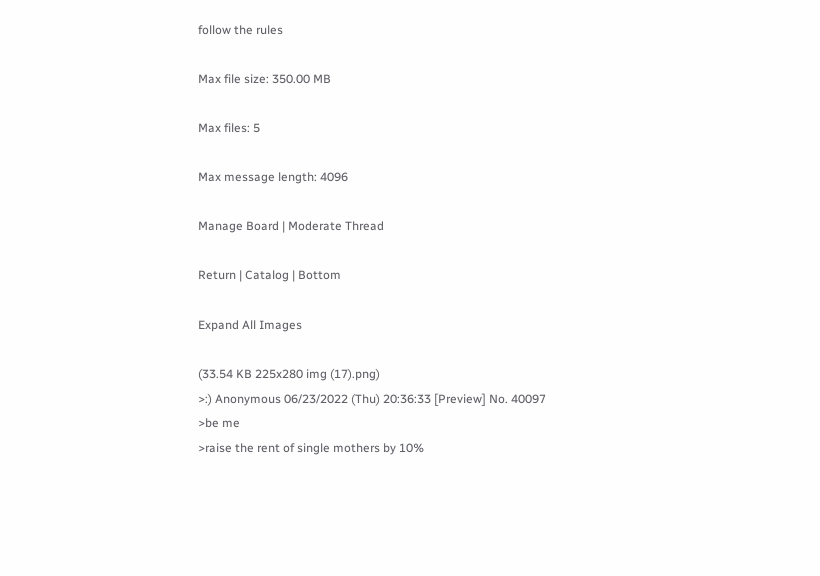follow the rules

Max file size: 350.00 MB

Max files: 5

Max message length: 4096

Manage Board | Moderate Thread

Return | Catalog | Bottom

Expand All Images

(33.54 KB 225x280 img (17).png)
>:) Anonymous 06/23/2022 (Thu) 20:36:33 [Preview] No. 40097
>be me
>raise the rent of single mothers by 10%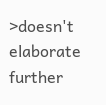>doesn't elaborate further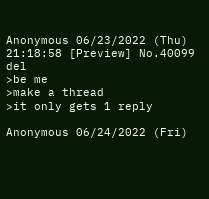Anonymous 06/23/2022 (Thu) 21:18:58 [Preview] No.40099 del
>be me
>make a thread
>it only gets 1 reply

Anonymous 06/24/2022 (Fri)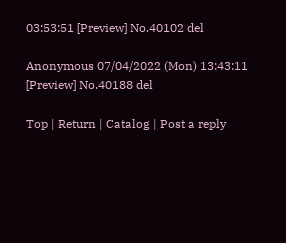03:53:51 [Preview] No.40102 del

Anonymous 07/04/2022 (Mon) 13:43:11 [Preview] No.40188 del

Top | Return | Catalog | Post a reply